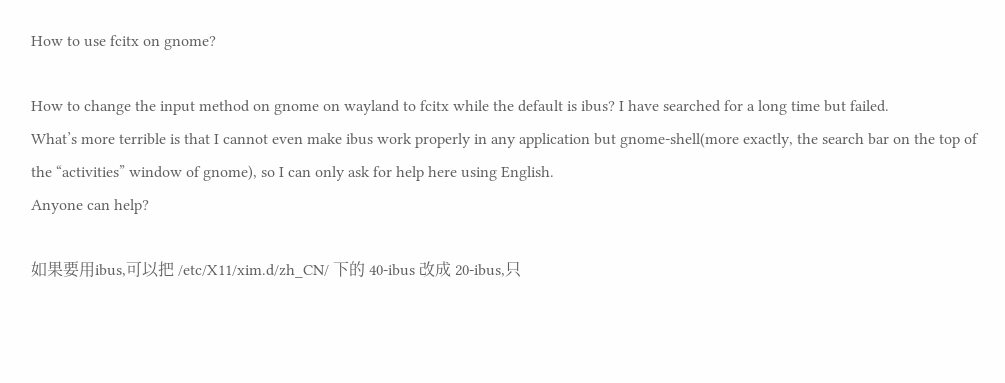How to use fcitx on gnome?

How to change the input method on gnome on wayland to fcitx while the default is ibus? I have searched for a long time but failed.
What’s more terrible is that I cannot even make ibus work properly in any application but gnome-shell(more exactly, the search bar on the top of the “activities” window of gnome), so I can only ask for help here using English.
Anyone can help?

如果要用ibus,可以把 /etc/X11/xim.d/zh_CN/ 下的 40-ibus 改成 20-ibus,只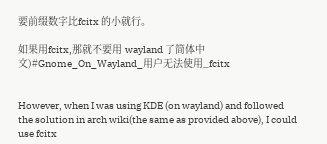要前缀数字比fcitx 的小就行。

如果用fcitx,那就不要用 wayland 了简体中文)#Gnome_On_Wayland_用户无法使用_fcitx


However, when I was using KDE (on wayland) and followed the solution in arch wiki(the same as provided above), I could use fcitx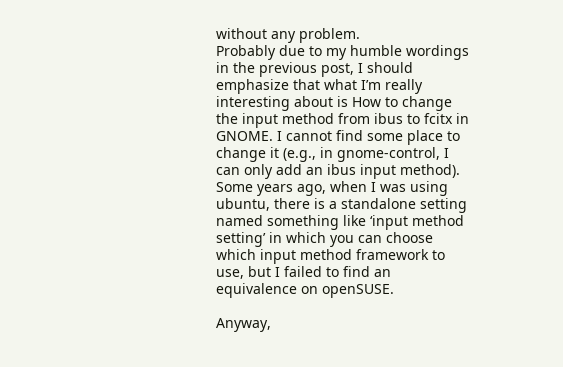without any problem.
Probably due to my humble wordings in the previous post, I should emphasize that what I’m really interesting about is How to change the input method from ibus to fcitx in GNOME. I cannot find some place to change it (e.g., in gnome-control, I can only add an ibus input method).
Some years ago, when I was using ubuntu, there is a standalone setting named something like ‘input method setting’ in which you can choose which input method framework to use, but I failed to find an equivalence on openSUSE.

Anyway,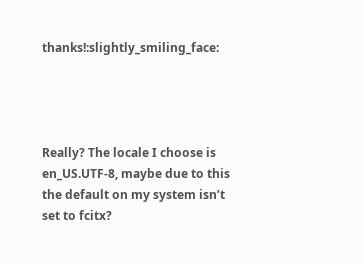thanks!:slightly_smiling_face:




Really? The locale I choose is en_US.UTF-8, maybe due to this the default on my system isn’t set to fcitx?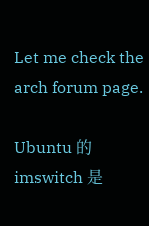Let me check the arch forum page.

Ubuntu 的 imswitch 是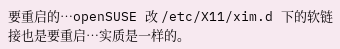要重启的…openSUSE 改 /etc/X11/xim.d 下的软链接也是要重启…实质是一样的。